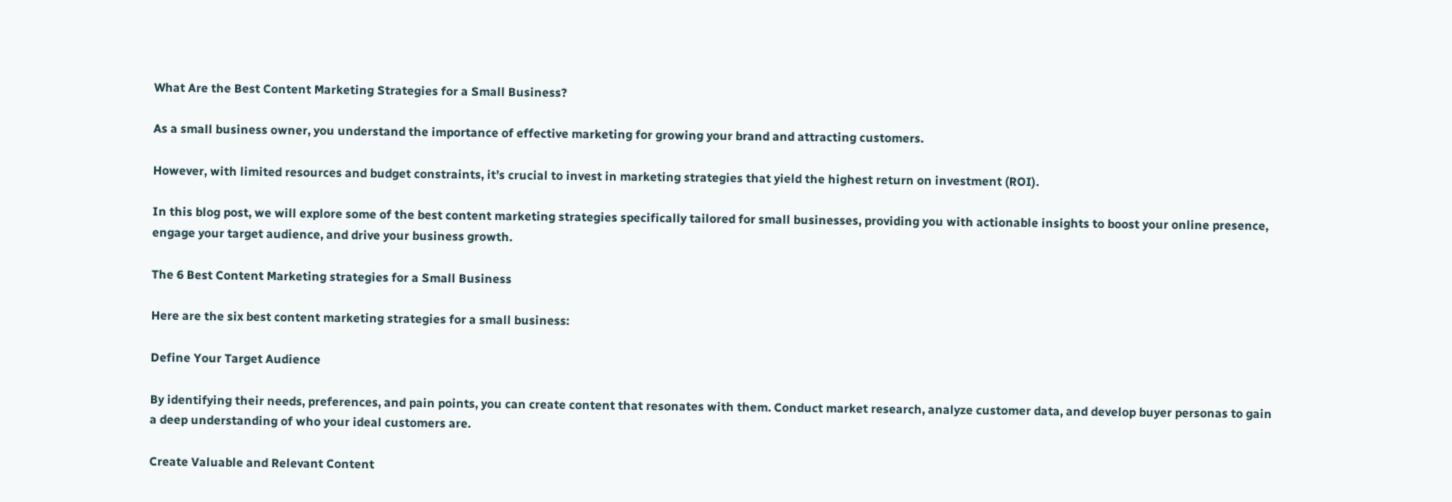What Are the Best Content Marketing Strategies for a Small Business?

As a small business owner, you understand the importance of effective marketing for growing your brand and attracting customers.

However, with limited resources and budget constraints, it’s crucial to invest in marketing strategies that yield the highest return on investment (ROI).

In this blog post, we will explore some of the best content marketing strategies specifically tailored for small businesses, providing you with actionable insights to boost your online presence, engage your target audience, and drive your business growth.

The 6 Best Content Marketing strategies for a Small Business

Here are the six best content marketing strategies for a small business:

Define Your Target Audience

By identifying their needs, preferences, and pain points, you can create content that resonates with them. Conduct market research, analyze customer data, and develop buyer personas to gain a deep understanding of who your ideal customers are.

Create Valuable and Relevant Content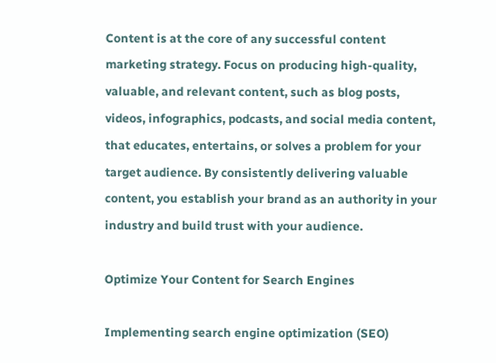Content is at the core of any successful content marketing strategy. Focus on producing high-quality, valuable, and relevant content, such as blog posts, videos, infographics, podcasts, and social media content, that educates, entertains, or solves a problem for your target audience. By consistently delivering valuable content, you establish your brand as an authority in your industry and build trust with your audience.

Optimize Your Content for Search Engines

Implementing search engine optimization (SEO)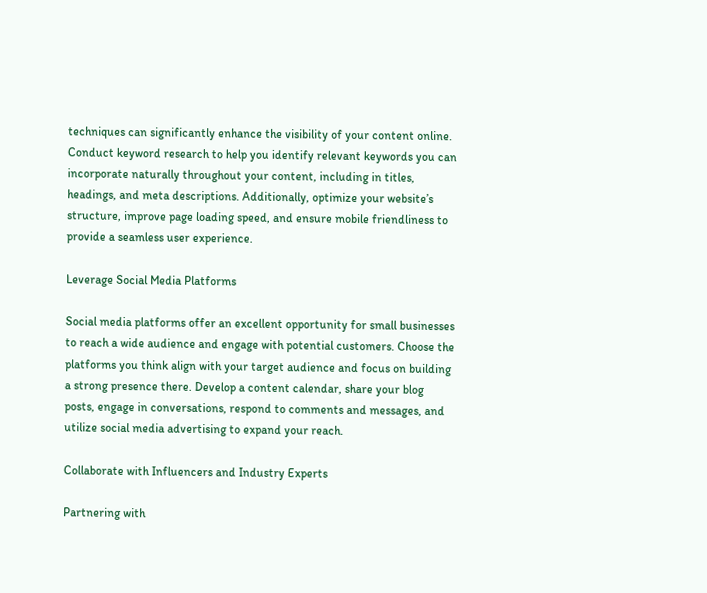techniques can significantly enhance the visibility of your content online. Conduct keyword research to help you identify relevant keywords you can incorporate naturally throughout your content, including in titles, headings, and meta descriptions. Additionally, optimize your website’s structure, improve page loading speed, and ensure mobile friendliness to provide a seamless user experience.

Leverage Social Media Platforms

Social media platforms offer an excellent opportunity for small businesses to reach a wide audience and engage with potential customers. Choose the platforms you think align with your target audience and focus on building a strong presence there. Develop a content calendar, share your blog posts, engage in conversations, respond to comments and messages, and utilize social media advertising to expand your reach.

Collaborate with Influencers and Industry Experts

Partnering with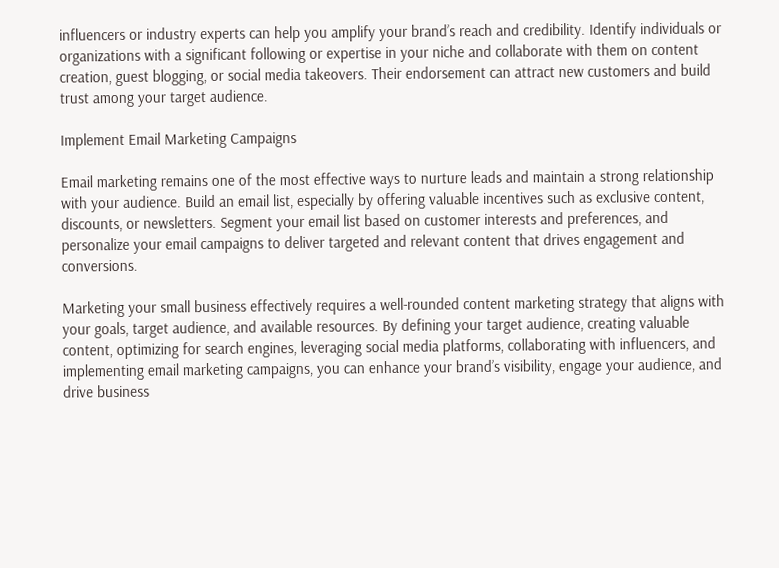influencers or industry experts can help you amplify your brand’s reach and credibility. Identify individuals or organizations with a significant following or expertise in your niche and collaborate with them on content creation, guest blogging, or social media takeovers. Their endorsement can attract new customers and build trust among your target audience.

Implement Email Marketing Campaigns

Email marketing remains one of the most effective ways to nurture leads and maintain a strong relationship with your audience. Build an email list, especially by offering valuable incentives such as exclusive content, discounts, or newsletters. Segment your email list based on customer interests and preferences, and personalize your email campaigns to deliver targeted and relevant content that drives engagement and conversions.

Marketing your small business effectively requires a well-rounded content marketing strategy that aligns with your goals, target audience, and available resources. By defining your target audience, creating valuable content, optimizing for search engines, leveraging social media platforms, collaborating with influencers, and implementing email marketing campaigns, you can enhance your brand’s visibility, engage your audience, and drive business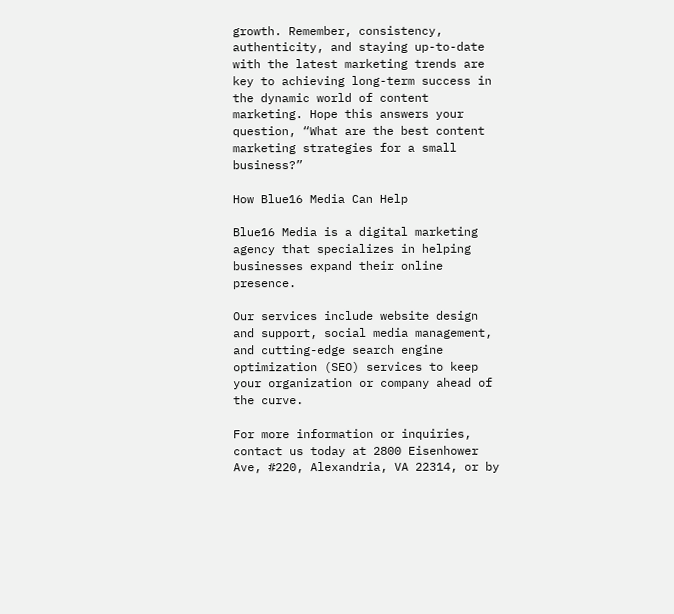growth. Remember, consistency, authenticity, and staying up-to-date with the latest marketing trends are key to achieving long-term success in the dynamic world of content marketing. Hope this answers your question, “What are the best content marketing strategies for a small business?”

How Blue16 Media Can Help

Blue16 Media is a digital marketing agency that specializes in helping businesses expand their online presence.

Our services include website design and support, social media management, and cutting-edge search engine optimization (SEO) services to keep your organization or company ahead of the curve.

For more information or inquiries, contact us today at 2800 Eisenhower Ave, #220, Alexandria, VA 22314, or by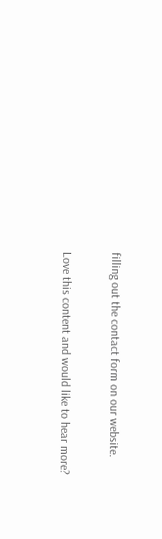filling out the contact form on our website.

Love this content and would like to hear more?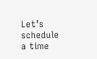Let’s schedule a time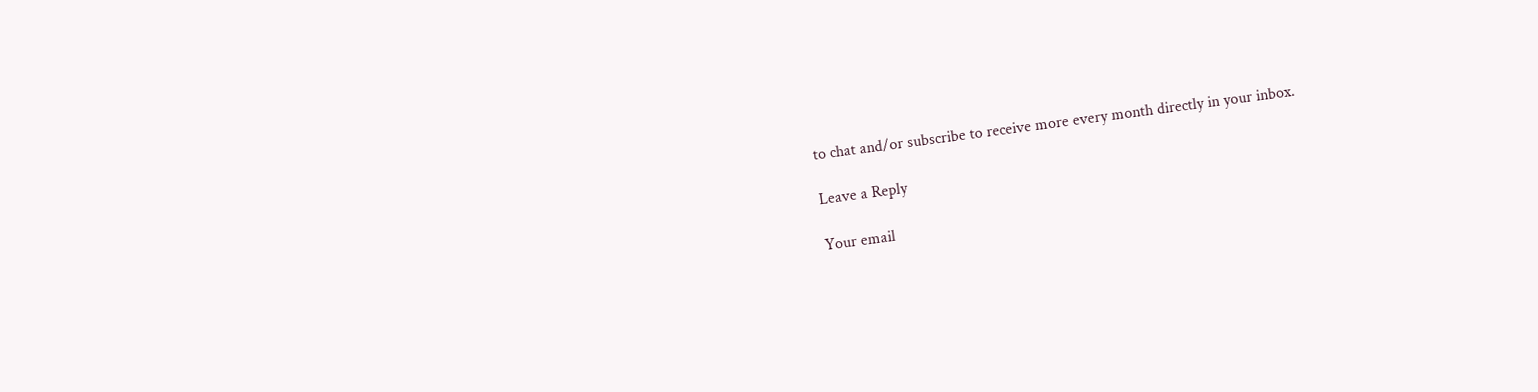to chat and/or subscribe to receive more every month directly in your inbox.

Leave a Reply

Your email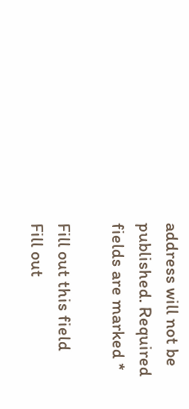address will not be published. Required fields are marked *

Fill out this field
Fill out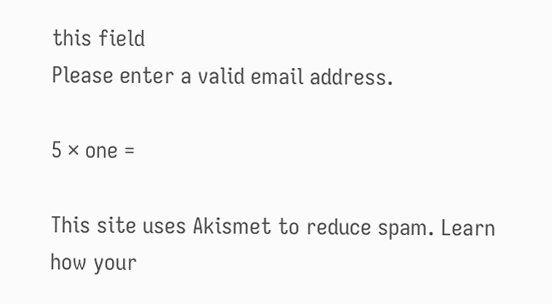this field
Please enter a valid email address.

5 × one =

This site uses Akismet to reduce spam. Learn how your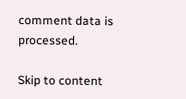comment data is processed.

Skip to content